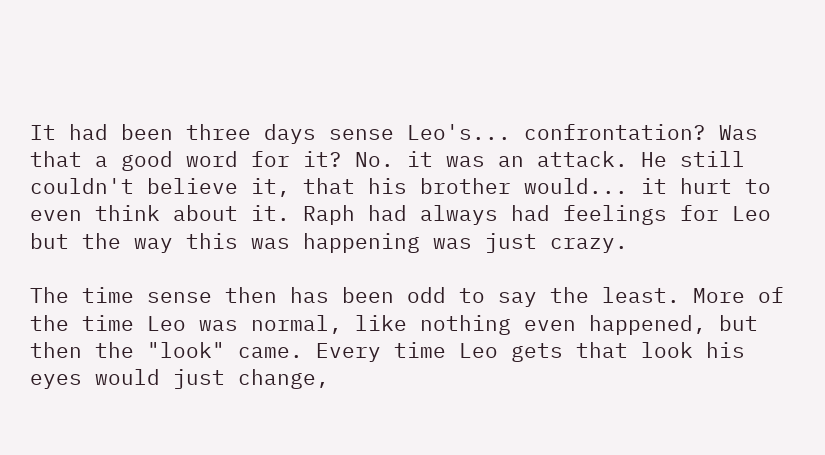It had been three days sense Leo's... confrontation? Was that a good word for it? No. it was an attack. He still couldn't believe it, that his brother would... it hurt to even think about it. Raph had always had feelings for Leo but the way this was happening was just crazy.

The time sense then has been odd to say the least. More of the time Leo was normal, like nothing even happened, but then the "look" came. Every time Leo gets that look his eyes would just change,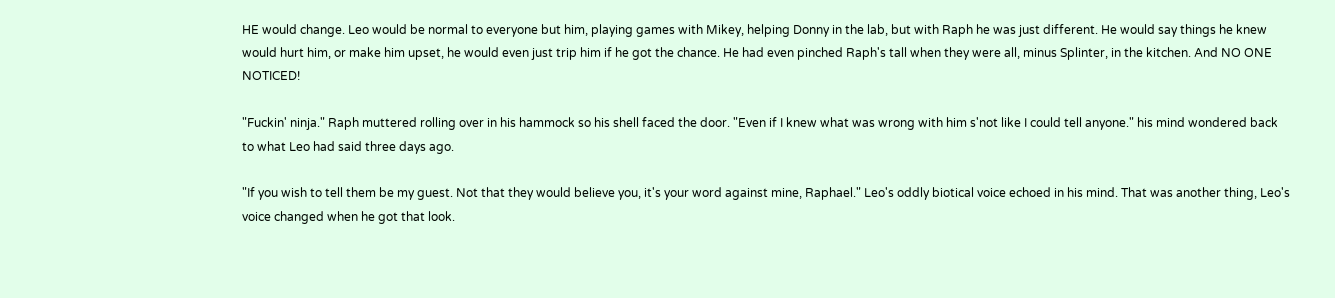HE would change. Leo would be normal to everyone but him, playing games with Mikey, helping Donny in the lab, but with Raph he was just different. He would say things he knew would hurt him, or make him upset, he would even just trip him if he got the chance. He had even pinched Raph's tall when they were all, minus Splinter, in the kitchen. And NO ONE NOTICED!

"Fuckin' ninja." Raph muttered rolling over in his hammock so his shell faced the door. "Even if I knew what was wrong with him s'not like I could tell anyone." his mind wondered back to what Leo had said three days ago.

"If you wish to tell them be my guest. Not that they would believe you, it's your word against mine, Raphael." Leo's oddly biotical voice echoed in his mind. That was another thing, Leo's voice changed when he got that look.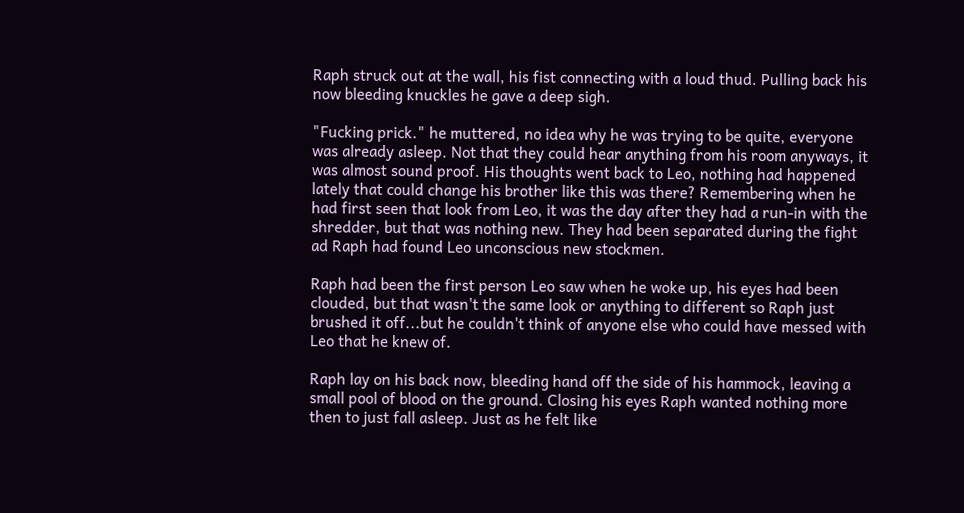Raph struck out at the wall, his fist connecting with a loud thud. Pulling back his now bleeding knuckles he gave a deep sigh.

"Fucking prick." he muttered, no idea why he was trying to be quite, everyone was already asleep. Not that they could hear anything from his room anyways, it was almost sound proof. His thoughts went back to Leo, nothing had happened lately that could change his brother like this was there? Remembering when he had first seen that look from Leo, it was the day after they had a run-in with the shredder, but that was nothing new. They had been separated during the fight ad Raph had found Leo unconscious new stockmen.

Raph had been the first person Leo saw when he woke up, his eyes had been clouded, but that wasn't the same look or anything to different so Raph just brushed it off...but he couldn't think of anyone else who could have messed with Leo that he knew of.

Raph lay on his back now, bleeding hand off the side of his hammock, leaving a small pool of blood on the ground. Closing his eyes Raph wanted nothing more then to just fall asleep. Just as he felt like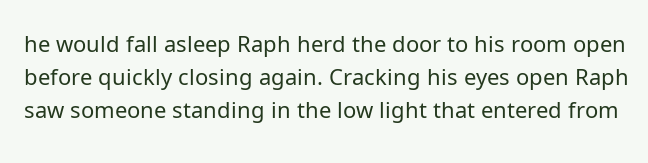he would fall asleep Raph herd the door to his room open before quickly closing again. Cracking his eyes open Raph saw someone standing in the low light that entered from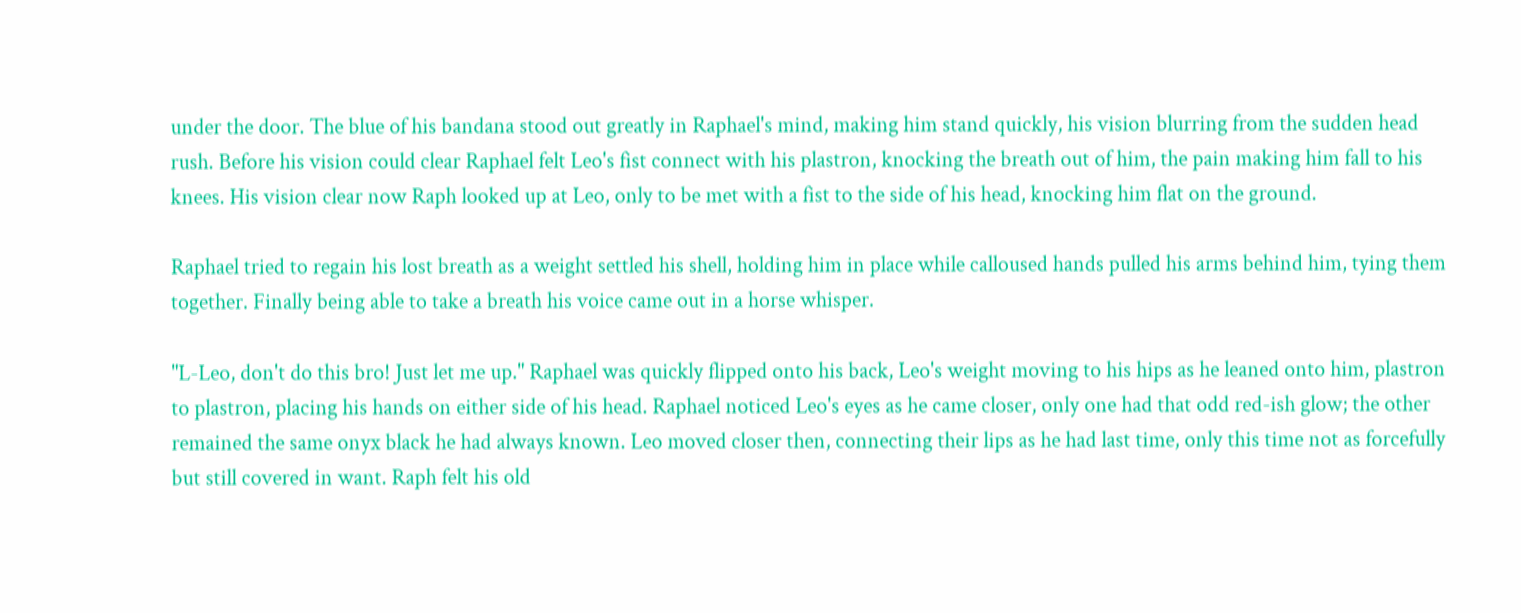under the door. The blue of his bandana stood out greatly in Raphael's mind, making him stand quickly, his vision blurring from the sudden head rush. Before his vision could clear Raphael felt Leo's fist connect with his plastron, knocking the breath out of him, the pain making him fall to his knees. His vision clear now Raph looked up at Leo, only to be met with a fist to the side of his head, knocking him flat on the ground.

Raphael tried to regain his lost breath as a weight settled his shell, holding him in place while calloused hands pulled his arms behind him, tying them together. Finally being able to take a breath his voice came out in a horse whisper.

"L-Leo, don't do this bro! Just let me up." Raphael was quickly flipped onto his back, Leo's weight moving to his hips as he leaned onto him, plastron to plastron, placing his hands on either side of his head. Raphael noticed Leo's eyes as he came closer, only one had that odd red-ish glow; the other remained the same onyx black he had always known. Leo moved closer then, connecting their lips as he had last time, only this time not as forcefully but still covered in want. Raph felt his old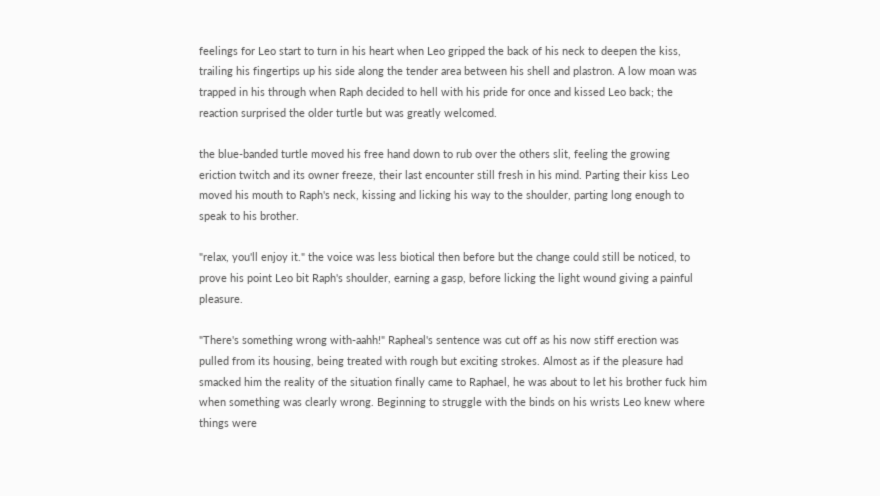feelings for Leo start to turn in his heart when Leo gripped the back of his neck to deepen the kiss, trailing his fingertips up his side along the tender area between his shell and plastron. A low moan was trapped in his through when Raph decided to hell with his pride for once and kissed Leo back; the reaction surprised the older turtle but was greatly welcomed.

the blue-banded turtle moved his free hand down to rub over the others slit, feeling the growing eriction twitch and its owner freeze, their last encounter still fresh in his mind. Parting their kiss Leo moved his mouth to Raph's neck, kissing and licking his way to the shoulder, parting long enough to speak to his brother.

"relax, you'll enjoy it." the voice was less biotical then before but the change could still be noticed, to prove his point Leo bit Raph's shoulder, earning a gasp, before licking the light wound giving a painful pleasure.

"There's something wrong with-aahh!" Rapheal's sentence was cut off as his now stiff erection was pulled from its housing, being treated with rough but exciting strokes. Almost as if the pleasure had smacked him the reality of the situation finally came to Raphael, he was about to let his brother fuck him when something was clearly wrong. Beginning to struggle with the binds on his wrists Leo knew where things were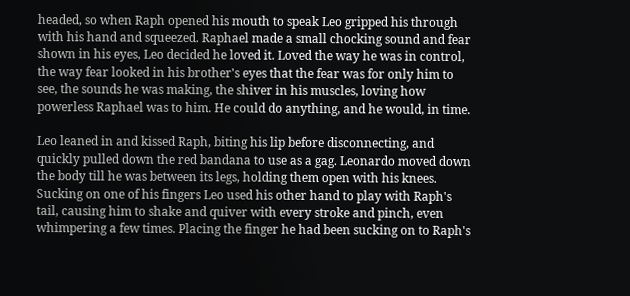headed, so when Raph opened his mouth to speak Leo gripped his through with his hand and squeezed. Raphael made a small chocking sound and fear shown in his eyes, Leo decided he loved it. Loved the way he was in control, the way fear looked in his brother's eyes that the fear was for only him to see, the sounds he was making, the shiver in his muscles, loving how powerless Raphael was to him. He could do anything, and he would, in time.

Leo leaned in and kissed Raph, biting his lip before disconnecting, and quickly pulled down the red bandana to use as a gag. Leonardo moved down the body till he was between its legs, holding them open with his knees. Sucking on one of his fingers Leo used his other hand to play with Raph's tail, causing him to shake and quiver with every stroke and pinch, even whimpering a few times. Placing the finger he had been sucking on to Raph's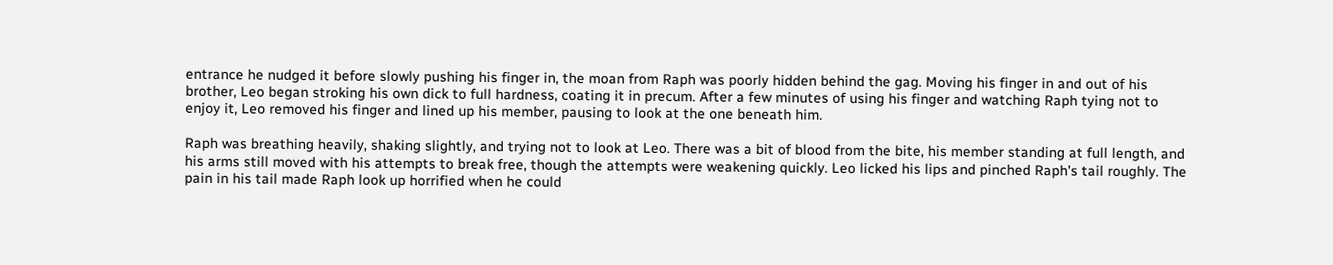entrance he nudged it before slowly pushing his finger in, the moan from Raph was poorly hidden behind the gag. Moving his finger in and out of his brother, Leo began stroking his own dick to full hardness, coating it in precum. After a few minutes of using his finger and watching Raph tying not to enjoy it, Leo removed his finger and lined up his member, pausing to look at the one beneath him.

Raph was breathing heavily, shaking slightly, and trying not to look at Leo. There was a bit of blood from the bite, his member standing at full length, and his arms still moved with his attempts to break free, though the attempts were weakening quickly. Leo licked his lips and pinched Raph's tail roughly. The pain in his tail made Raph look up horrified when he could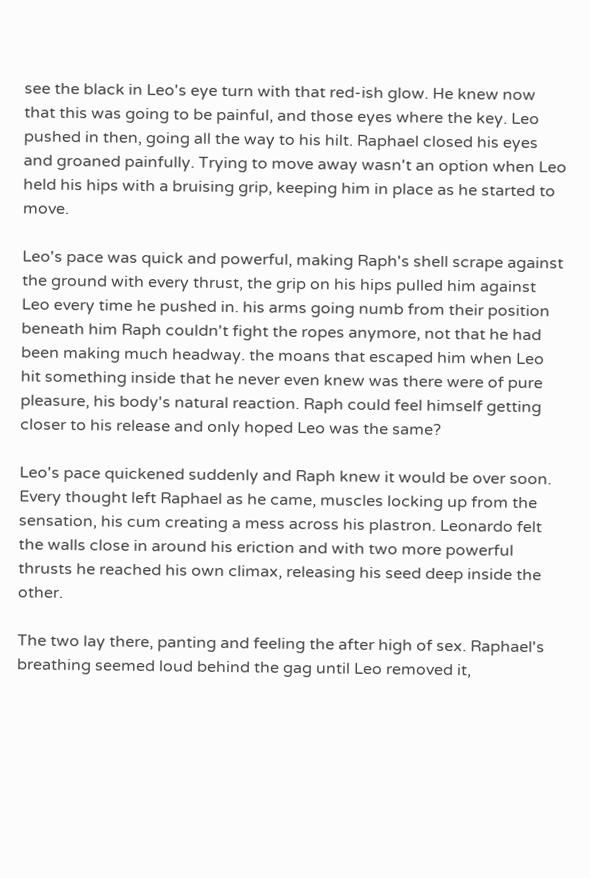see the black in Leo's eye turn with that red-ish glow. He knew now that this was going to be painful, and those eyes where the key. Leo pushed in then, going all the way to his hilt. Raphael closed his eyes and groaned painfully. Trying to move away wasn't an option when Leo held his hips with a bruising grip, keeping him in place as he started to move.

Leo's pace was quick and powerful, making Raph's shell scrape against the ground with every thrust, the grip on his hips pulled him against Leo every time he pushed in. his arms going numb from their position beneath him Raph couldn't fight the ropes anymore, not that he had been making much headway. the moans that escaped him when Leo hit something inside that he never even knew was there were of pure pleasure, his body's natural reaction. Raph could feel himself getting closer to his release and only hoped Leo was the same?

Leo's pace quickened suddenly and Raph knew it would be over soon. Every thought left Raphael as he came, muscles locking up from the sensation, his cum creating a mess across his plastron. Leonardo felt the walls close in around his eriction and with two more powerful thrusts he reached his own climax, releasing his seed deep inside the other.

The two lay there, panting and feeling the after high of sex. Raphael's breathing seemed loud behind the gag until Leo removed it,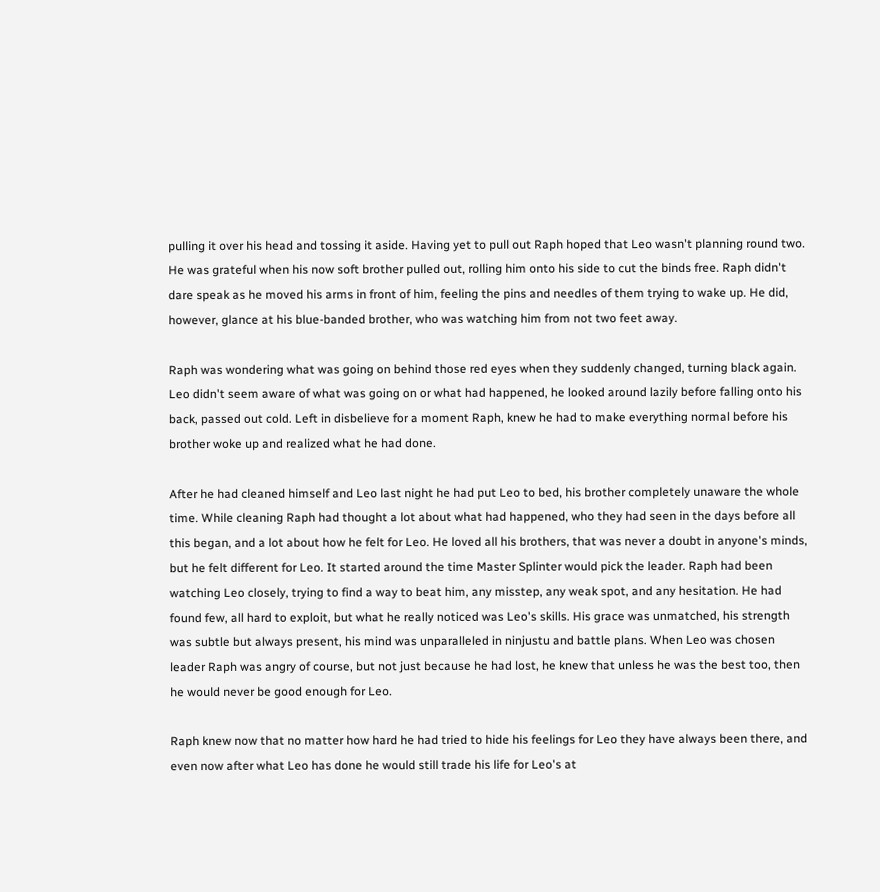pulling it over his head and tossing it aside. Having yet to pull out Raph hoped that Leo wasn't planning round two. He was grateful when his now soft brother pulled out, rolling him onto his side to cut the binds free. Raph didn't dare speak as he moved his arms in front of him, feeling the pins and needles of them trying to wake up. He did, however, glance at his blue-banded brother, who was watching him from not two feet away.

Raph was wondering what was going on behind those red eyes when they suddenly changed, turning black again. Leo didn't seem aware of what was going on or what had happened, he looked around lazily before falling onto his back, passed out cold. Left in disbelieve for a moment Raph, knew he had to make everything normal before his brother woke up and realized what he had done.

After he had cleaned himself and Leo last night he had put Leo to bed, his brother completely unaware the whole time. While cleaning Raph had thought a lot about what had happened, who they had seen in the days before all this began, and a lot about how he felt for Leo. He loved all his brothers, that was never a doubt in anyone's minds, but he felt different for Leo. It started around the time Master Splinter would pick the leader. Raph had been watching Leo closely, trying to find a way to beat him, any misstep, any weak spot, and any hesitation. He had found few, all hard to exploit, but what he really noticed was Leo's skills. His grace was unmatched, his strength was subtle but always present, his mind was unparalleled in ninjustu and battle plans. When Leo was chosen leader Raph was angry of course, but not just because he had lost, he knew that unless he was the best too, then he would never be good enough for Leo.

Raph knew now that no matter how hard he had tried to hide his feelings for Leo they have always been there, and even now after what Leo has done he would still trade his life for Leo's at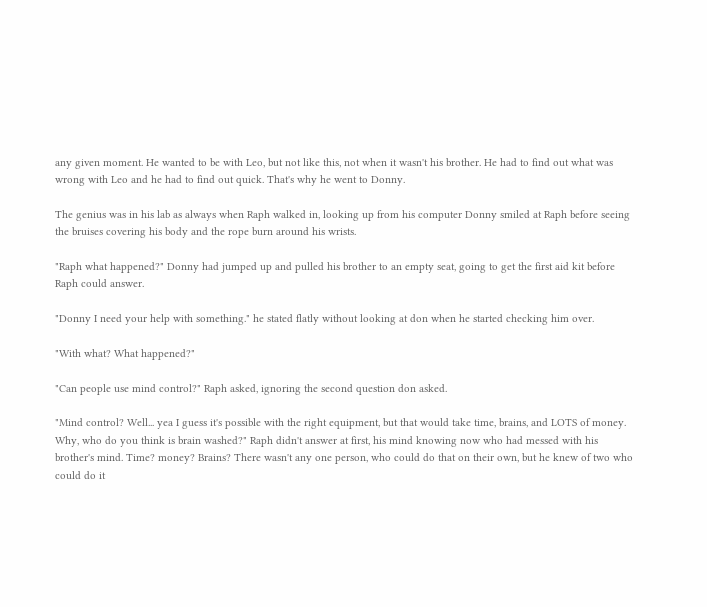any given moment. He wanted to be with Leo, but not like this, not when it wasn't his brother. He had to find out what was wrong with Leo and he had to find out quick. That's why he went to Donny.

The genius was in his lab as always when Raph walked in, looking up from his computer Donny smiled at Raph before seeing the bruises covering his body and the rope burn around his wrists.

"Raph what happened?" Donny had jumped up and pulled his brother to an empty seat, going to get the first aid kit before Raph could answer.

"Donny I need your help with something." he stated flatly without looking at don when he started checking him over.

"With what? What happened?"

"Can people use mind control?" Raph asked, ignoring the second question don asked.

"Mind control? Well... yea I guess it's possible with the right equipment, but that would take time, brains, and LOTS of money. Why, who do you think is brain washed?" Raph didn't answer at first, his mind knowing now who had messed with his brother's mind. Time? money? Brains? There wasn't any one person, who could do that on their own, but he knew of two who could do it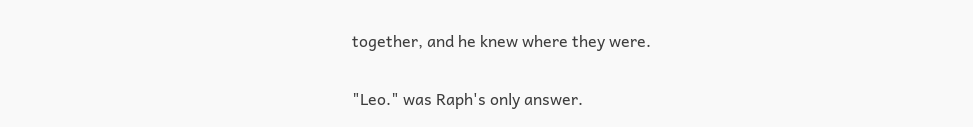together, and he knew where they were.

"Leo." was Raph's only answer.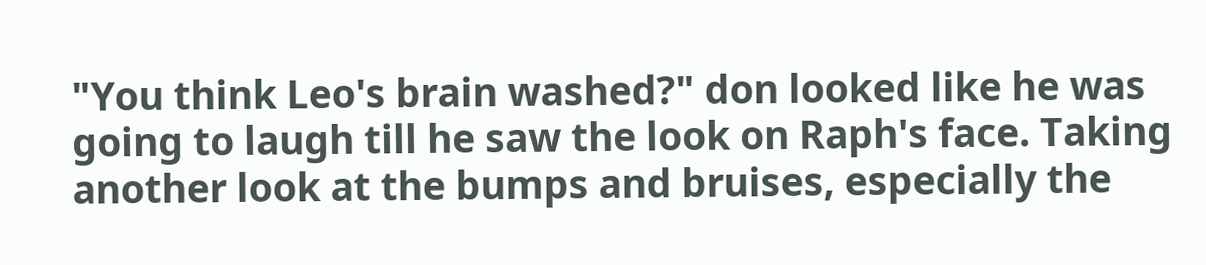"You think Leo's brain washed?" don looked like he was going to laugh till he saw the look on Raph's face. Taking another look at the bumps and bruises, especially the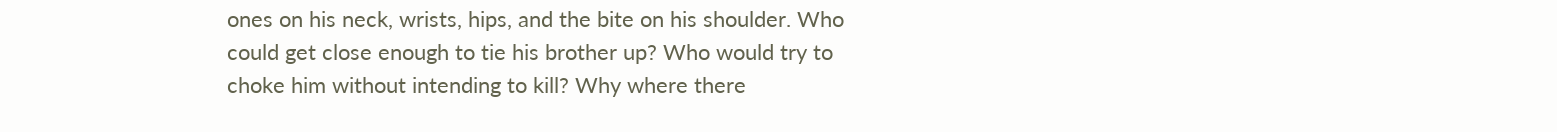ones on his neck, wrists, hips, and the bite on his shoulder. Who could get close enough to tie his brother up? Who would try to choke him without intending to kill? Why where there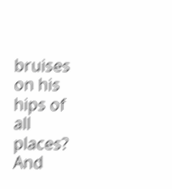bruises on his hips of all places? And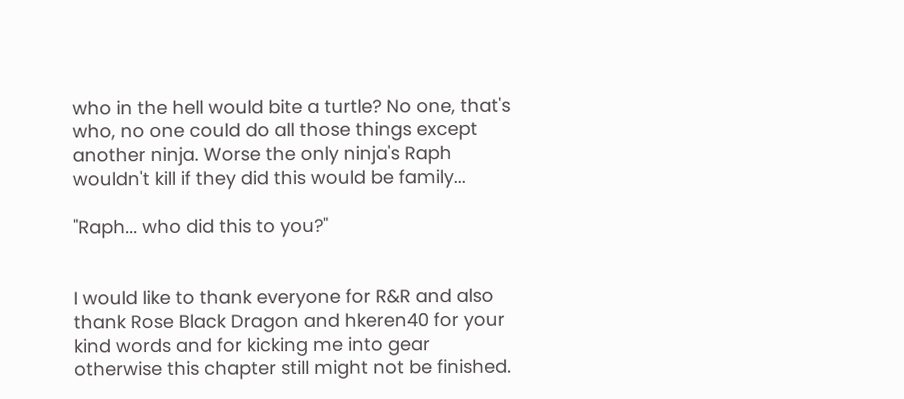who in the hell would bite a turtle? No one, that's who, no one could do all those things except another ninja. Worse the only ninja's Raph wouldn't kill if they did this would be family...

"Raph... who did this to you?"


I would like to thank everyone for R&R and also thank Rose Black Dragon and hkeren40 for your kind words and for kicking me into gear otherwise this chapter still might not be finished.